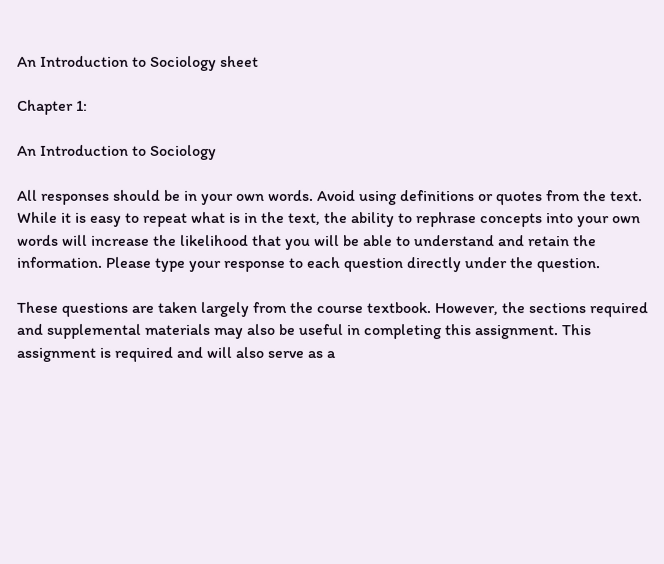An Introduction to Sociology sheet

Chapter 1:

An Introduction to Sociology

All responses should be in your own words. Avoid using definitions or quotes from the text. While it is easy to repeat what is in the text, the ability to rephrase concepts into your own words will increase the likelihood that you will be able to understand and retain the information. Please type your response to each question directly under the question.

These questions are taken largely from the course textbook. However, the sections required and supplemental materials may also be useful in completing this assignment. This assignment is required and will also serve as a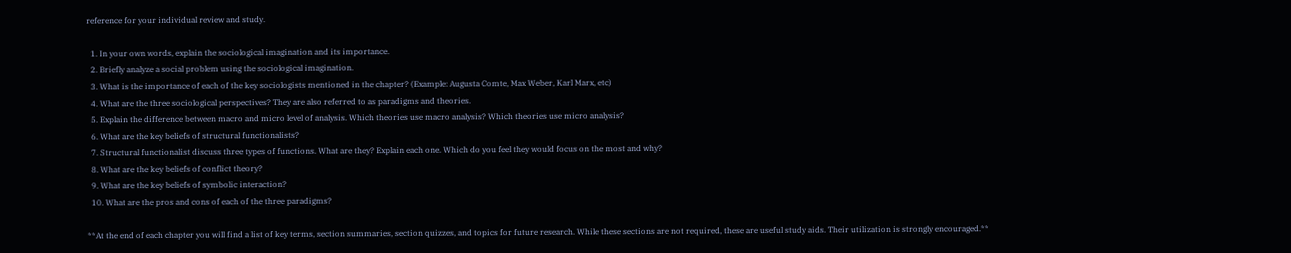reference for your individual review and study.

  1. In your own words, explain the sociological imagination and its importance.
  2. Briefly analyze a social problem using the sociological imagination.
  3. What is the importance of each of the key sociologists mentioned in the chapter? (Example: Augusta Comte, Max Weber, Karl Marx, etc)
  4. What are the three sociological perspectives? They are also referred to as paradigms and theories.
  5. Explain the difference between macro and micro level of analysis. Which theories use macro analysis? Which theories use micro analysis?
  6. What are the key beliefs of structural functionalists?
  7. Structural functionalist discuss three types of functions. What are they? Explain each one. Which do you feel they would focus on the most and why?
  8. What are the key beliefs of conflict theory?
  9. What are the key beliefs of symbolic interaction?
  10. What are the pros and cons of each of the three paradigms?

**At the end of each chapter you will find a list of key terms, section summaries, section quizzes, and topics for future research. While these sections are not required, these are useful study aids. Their utilization is strongly encouraged.**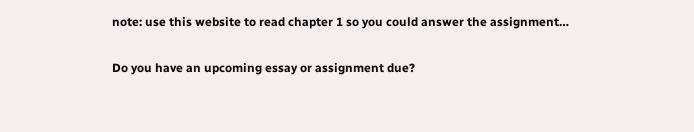note: use this website to read chapter 1 so you could answer the assignment…

Do you have an upcoming essay or assignment due?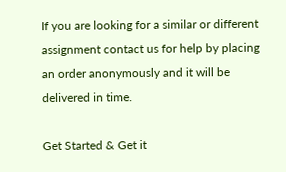If you are looking for a similar or different assignment contact us for help by placing an order anonymously and it will be delivered in time.

Get Started & Get it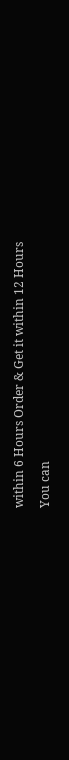within 6 Hours Order & Get it within 12 Hours

You can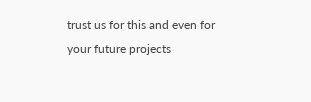trust us for this and even for your future projects